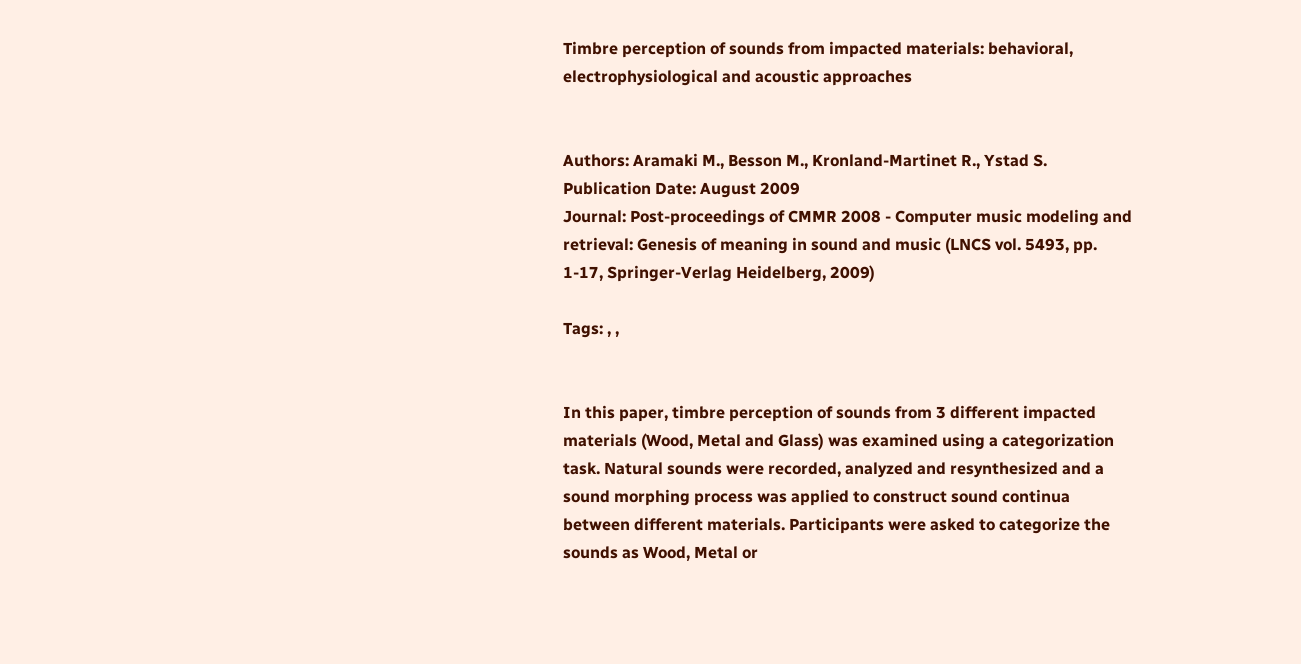Timbre perception of sounds from impacted materials: behavioral, electrophysiological and acoustic approaches


Authors: Aramaki M., Besson M., Kronland-Martinet R., Ystad S.
Publication Date: August 2009
Journal: Post-proceedings of CMMR 2008 - Computer music modeling and retrieval: Genesis of meaning in sound and music (LNCS vol. 5493, pp. 1-17, Springer-Verlag Heidelberg, 2009)

Tags: , ,


In this paper, timbre perception of sounds from 3 different impacted materials (Wood, Metal and Glass) was examined using a categorization task. Natural sounds were recorded, analyzed and resynthesized and a sound morphing process was applied to construct sound continua between different materials. Participants were asked to categorize the sounds as Wood, Metal or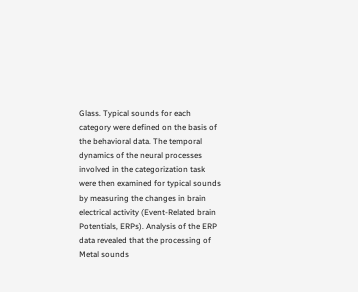Glass. Typical sounds for each category were defined on the basis of the behavioral data. The temporal dynamics of the neural processes involved in the categorization task were then examined for typical sounds by measuring the changes in brain electrical activity (Event-Related brain Potentials, ERPs). Analysis of the ERP data revealed that the processing of Metal sounds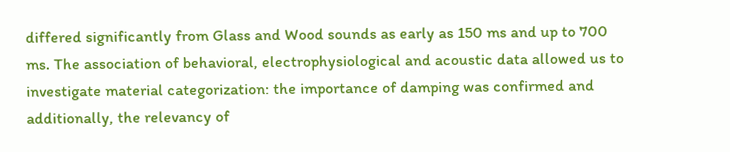differed significantly from Glass and Wood sounds as early as 150 ms and up to 700 ms. The association of behavioral, electrophysiological and acoustic data allowed us to investigate material categorization: the importance of damping was confirmed and additionally, the relevancy of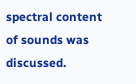spectral content of sounds was discussed.